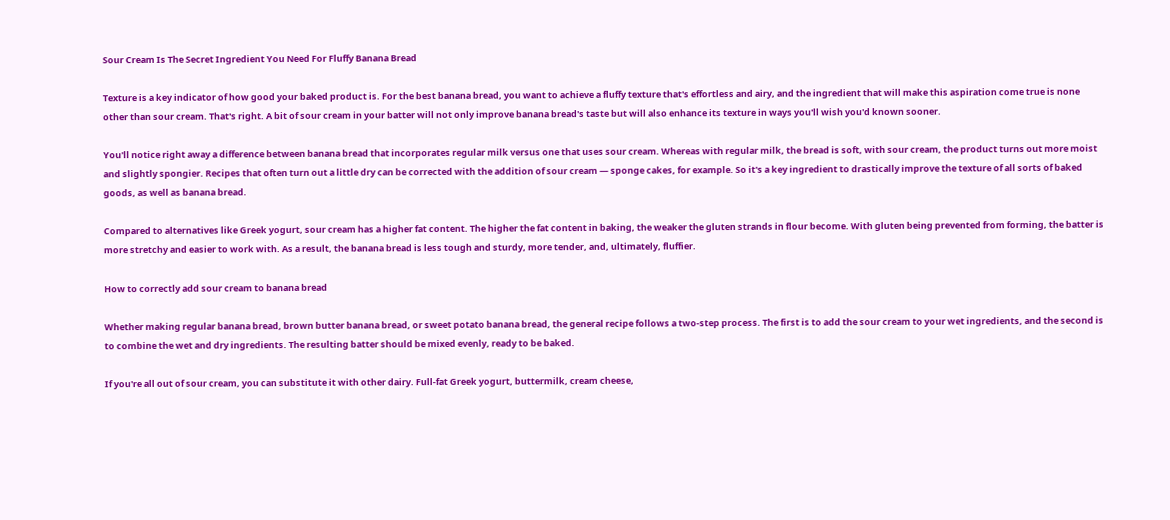Sour Cream Is The Secret Ingredient You Need For Fluffy Banana Bread

Texture is a key indicator of how good your baked product is. For the best banana bread, you want to achieve a fluffy texture that's effortless and airy, and the ingredient that will make this aspiration come true is none other than sour cream. That's right. A bit of sour cream in your batter will not only improve banana bread's taste but will also enhance its texture in ways you'll wish you'd known sooner.

You'll notice right away a difference between banana bread that incorporates regular milk versus one that uses sour cream. Whereas with regular milk, the bread is soft, with sour cream, the product turns out more moist and slightly spongier. Recipes that often turn out a little dry can be corrected with the addition of sour cream — sponge cakes, for example. So it's a key ingredient to drastically improve the texture of all sorts of baked goods, as well as banana bread.

Compared to alternatives like Greek yogurt, sour cream has a higher fat content. The higher the fat content in baking, the weaker the gluten strands in flour become. With gluten being prevented from forming, the batter is more stretchy and easier to work with. As a result, the banana bread is less tough and sturdy, more tender, and, ultimately, fluffier.

How to correctly add sour cream to banana bread

Whether making regular banana bread, brown butter banana bread, or sweet potato banana bread, the general recipe follows a two-step process. The first is to add the sour cream to your wet ingredients, and the second is to combine the wet and dry ingredients. The resulting batter should be mixed evenly, ready to be baked.

If you're all out of sour cream, you can substitute it with other dairy. Full-fat Greek yogurt, buttermilk, cream cheese,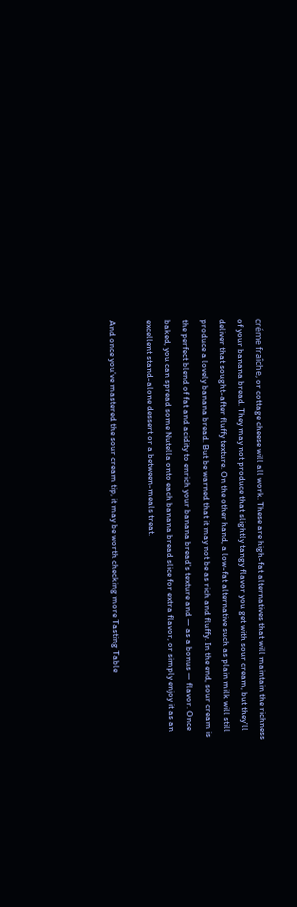créme fraîche, or cottage cheese will all work. These are high-fat alternatives that will maintain the richness of your banana bread. They may not produce that slightly tangy flavor you get with sour cream, but they'll deliver that sought-after fluffy texture. On the other hand, a low-fat alternative such as plain milk will still produce a lovely banana bread. But be warned that it may not be as rich and fluffy. In the end, sour cream is the perfect blend of fat and acidity to enrich your banana bread's texture and — as a bonus — flavor. Once baked, you can spread some Nutella onto each banana bread slice for extra flavor, or simply enjoy it as an excellent stand-alone dessert or a between-meals treat.

And once you've mastered the sour cream tip, it may be worth checking more Tasting Table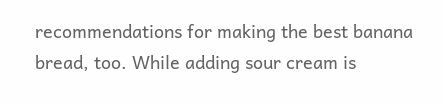recommendations for making the best banana bread, too. While adding sour cream is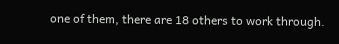one of them, there are 18 others to work through.